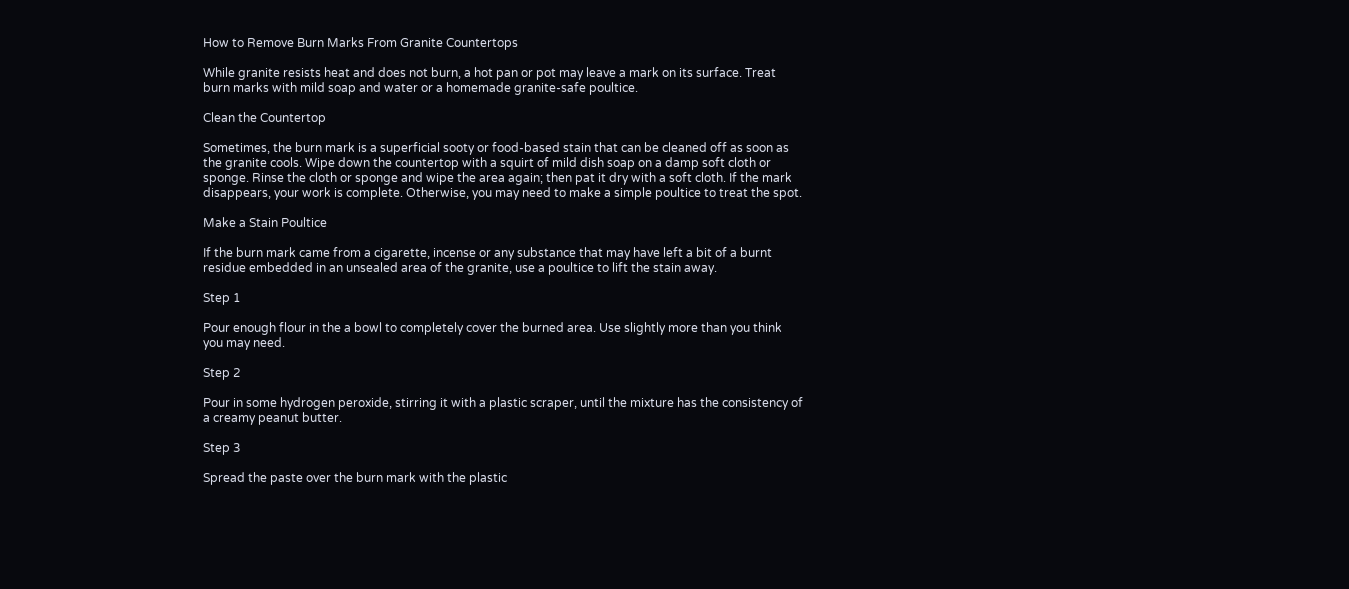How to Remove Burn Marks From Granite Countertops

While granite resists heat and does not burn, a hot pan or pot may leave a mark on its surface. Treat burn marks with mild soap and water or a homemade granite-safe poultice.

Clean the Countertop

Sometimes, the burn mark is a superficial sooty or food-based stain that can be cleaned off as soon as the granite cools. Wipe down the countertop with a squirt of mild dish soap on a damp soft cloth or sponge. Rinse the cloth or sponge and wipe the area again; then pat it dry with a soft cloth. If the mark disappears, your work is complete. Otherwise, you may need to make a simple poultice to treat the spot.

Make a Stain Poultice

If the burn mark came from a cigarette, incense or any substance that may have left a bit of a burnt residue embedded in an unsealed area of the granite, use a poultice to lift the stain away.

Step 1

Pour enough flour in the a bowl to completely cover the burned area. Use slightly more than you think you may need.

Step 2

Pour in some hydrogen peroxide, stirring it with a plastic scraper, until the mixture has the consistency of a creamy peanut butter.

Step 3

Spread the paste over the burn mark with the plastic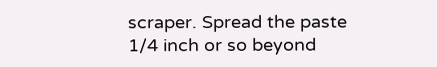scraper. Spread the paste 1/4 inch or so beyond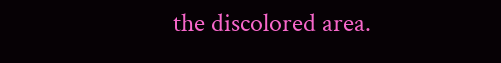the discolored area.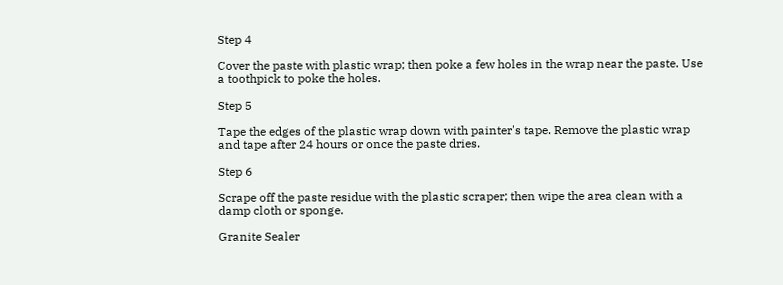Step 4

Cover the paste with plastic wrap; then poke a few holes in the wrap near the paste. Use a toothpick to poke the holes.

Step 5

Tape the edges of the plastic wrap down with painter's tape. Remove the plastic wrap and tape after 24 hours or once the paste dries.

Step 6

Scrape off the paste residue with the plastic scraper; then wipe the area clean with a damp cloth or sponge.

Granite Sealer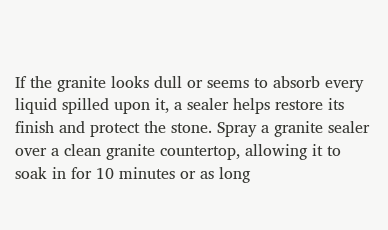If the granite looks dull or seems to absorb every liquid spilled upon it, a sealer helps restore its finish and protect the stone. Spray a granite sealer over a clean granite countertop, allowing it to soak in for 10 minutes or as long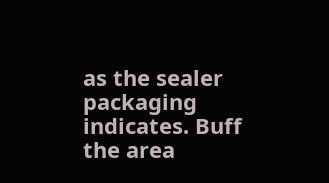as the sealer packaging indicates. Buff the area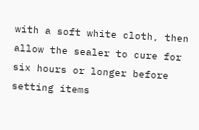with a soft white cloth, then allow the sealer to cure for six hours or longer before setting items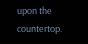upon the countertop.